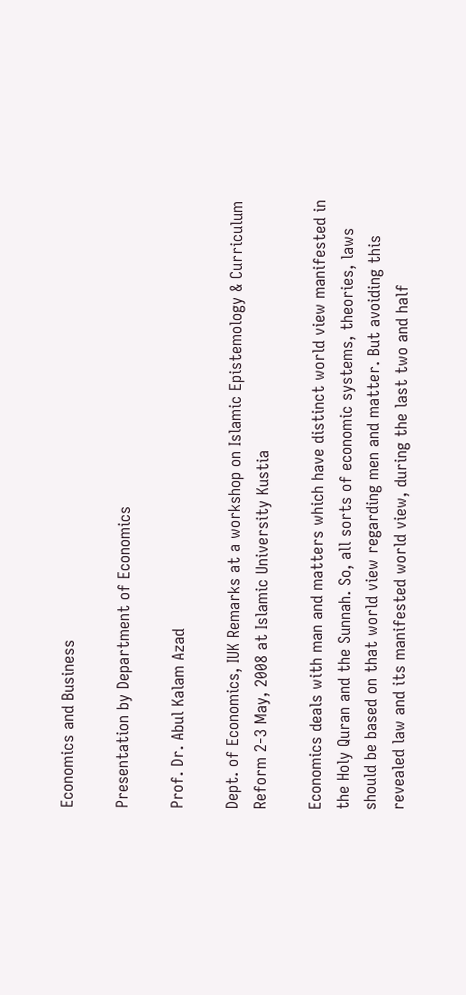Economics and Business

Presentation by Department of Economics

Prof. Dr. Abul Kalam Azad

Dept. of Economics, IUK Remarks at a workshop on Islamic Epistemology & Curriculum Reform 2-3 May, 2008 at Islamic University Kustia

Economics deals with man and matters which have distinct world view manifested in the Holy Quran and the Sunnah. So, all sorts of economic systems, theories, laws should be based on that world view regarding men and matter. But avoiding this revealed law and its manifested world view, during the last two and half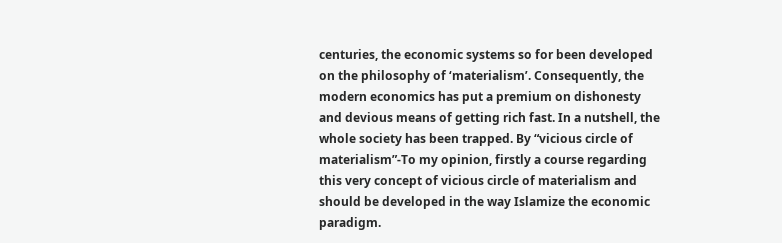centuries, the economic systems so for been developed on the philosophy of ‘materialism’. Consequently, the modern economics has put a premium on dishonesty and devious means of getting rich fast. In a nutshell, the whole society has been trapped. By “vicious circle of materialism”-To my opinion, firstly a course regarding this very concept of vicious circle of materialism and should be developed in the way Islamize the economic paradigm.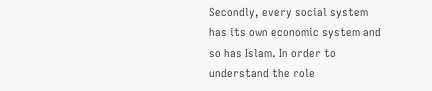Secondly, every social system has its own economic system and so has Islam. In order to understand the role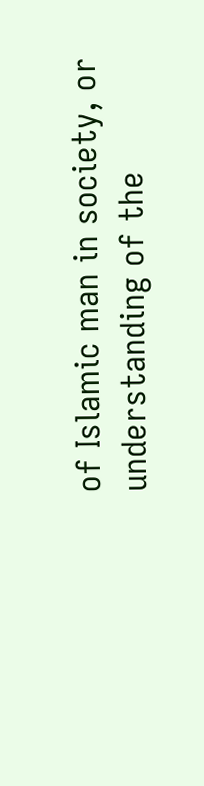of Islamic man in society, or understanding of the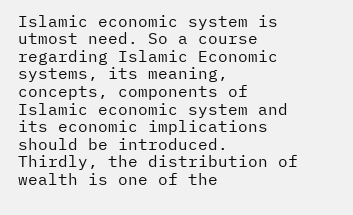Islamic economic system is utmost need. So a course regarding Islamic Economic systems, its meaning, concepts, components of Islamic economic system and its economic implications should be introduced. Thirdly, the distribution of wealth is one of the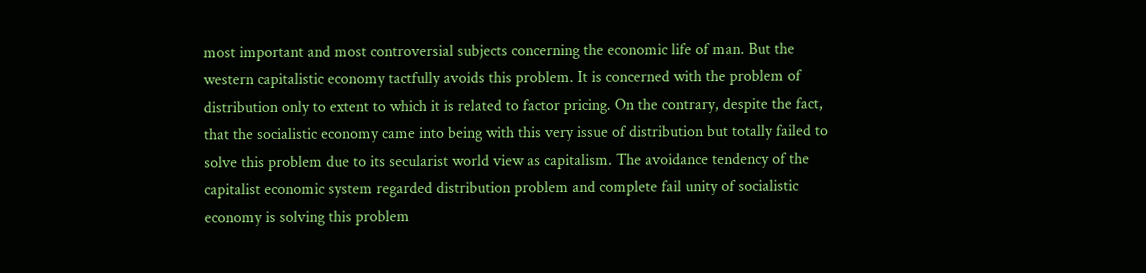most important and most controversial subjects concerning the economic life of man. But the western capitalistic economy tactfully avoids this problem. It is concerned with the problem of distribution only to extent to which it is related to factor pricing. On the contrary, despite the fact, that the socialistic economy came into being with this very issue of distribution but totally failed to solve this problem due to its secularist world view as capitalism. The avoidance tendency of the capitalist economic system regarded distribution problem and complete fail unity of socialistic economy is solving this problem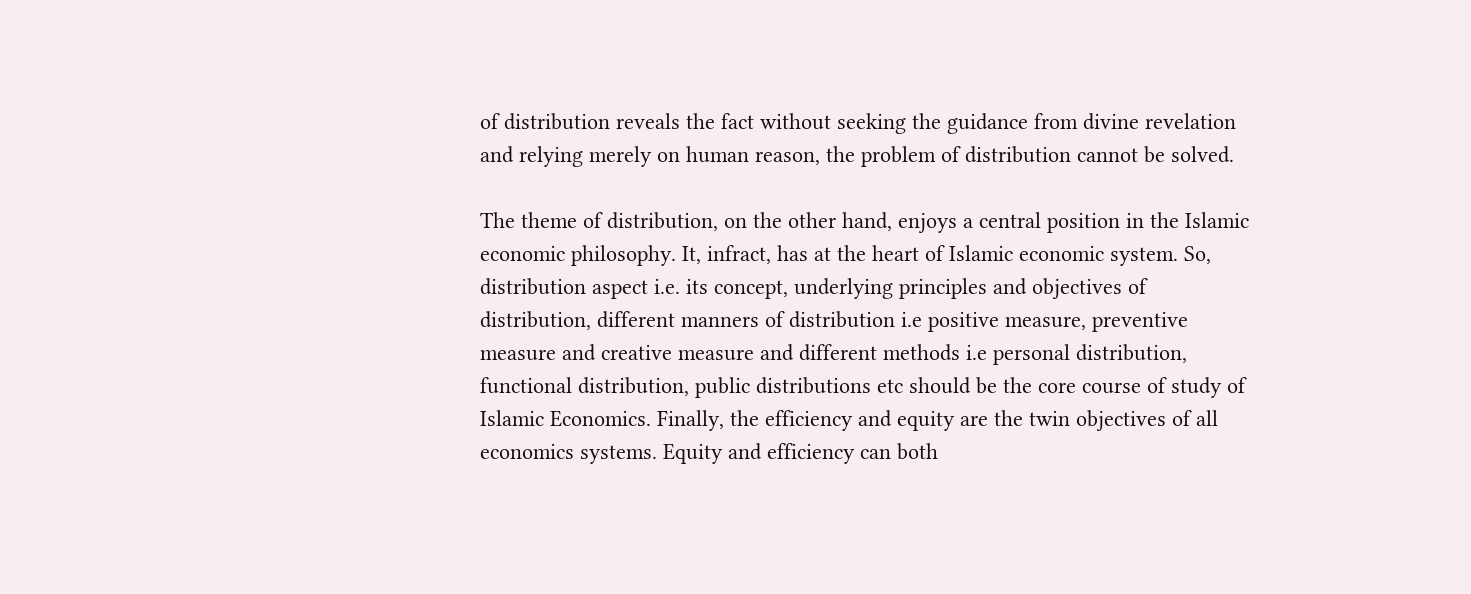of distribution reveals the fact without seeking the guidance from divine revelation and relying merely on human reason, the problem of distribution cannot be solved.

The theme of distribution, on the other hand, enjoys a central position in the Islamic economic philosophy. It, infract, has at the heart of Islamic economic system. So, distribution aspect i.e. its concept, underlying principles and objectives of distribution, different manners of distribution i.e positive measure, preventive measure and creative measure and different methods i.e personal distribution, functional distribution, public distributions etc should be the core course of study of Islamic Economics. Finally, the efficiency and equity are the twin objectives of all economics systems. Equity and efficiency can both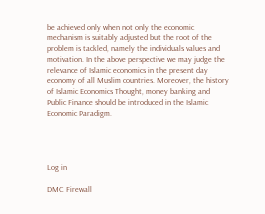be achieved only when not only the economic mechanism is suitably adjusted but the root of the problem is tackled, namely the individuals values and motivation. In the above perspective we may judge the relevance of Islamic economics in the present day economy of all Muslim countries. Moreover, the history of Islamic Economics Thought, money banking and Public Finance should be introduced in the Islamic Economic Paradigm.




Log in

DMC Firewall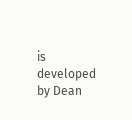is developed by Dean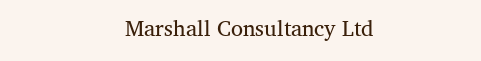Marshall Consultancy Ltd